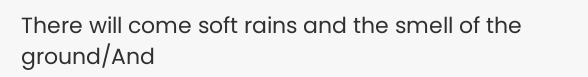There will come soft rains and the smell of the ground/And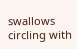swallows circling with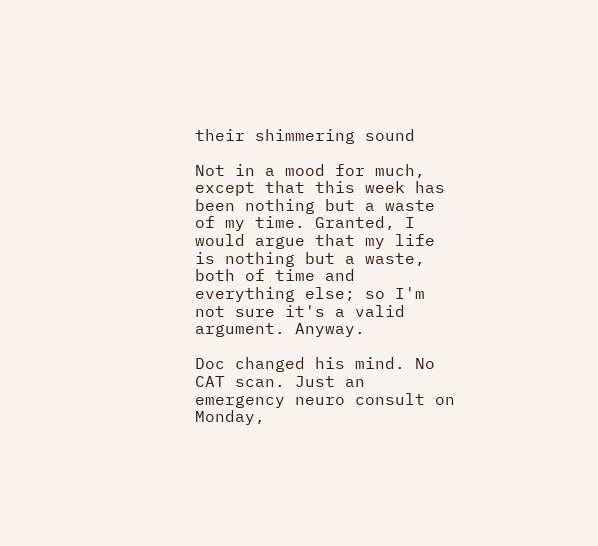their shimmering sound

Not in a mood for much, except that this week has been nothing but a waste of my time. Granted, I would argue that my life is nothing but a waste, both of time and everything else; so I'm not sure it's a valid argument. Anyway.

Doc changed his mind. No CAT scan. Just an emergency neuro consult on Monday,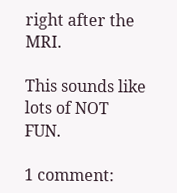right after the MRI.

This sounds like lots of NOT FUN.

1 comment: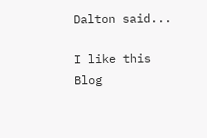Dalton said...

I like this Blog